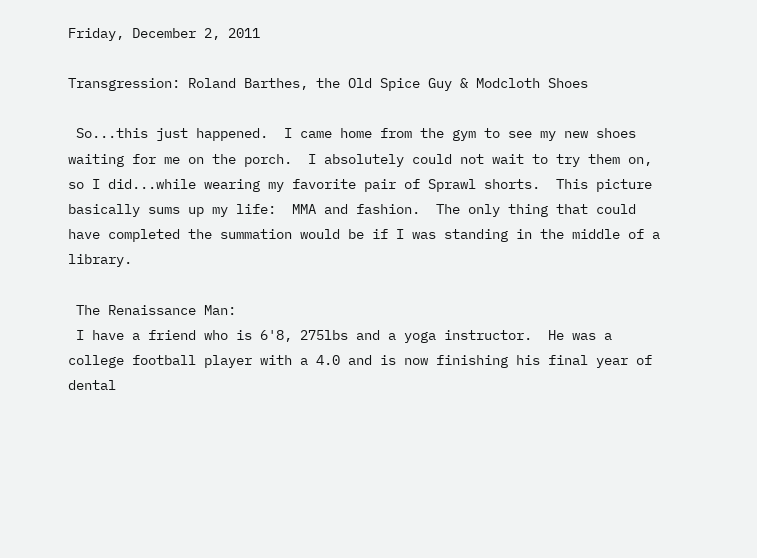Friday, December 2, 2011

Transgression: Roland Barthes, the Old Spice Guy & Modcloth Shoes

 So...this just happened.  I came home from the gym to see my new shoes waiting for me on the porch.  I absolutely could not wait to try them on, so I did...while wearing my favorite pair of Sprawl shorts.  This picture basically sums up my life:  MMA and fashion.  The only thing that could have completed the summation would be if I was standing in the middle of a library.

 The Renaissance Man:
 I have a friend who is 6'8, 275lbs and a yoga instructor.  He was a college football player with a 4.0 and is now finishing his final year of dental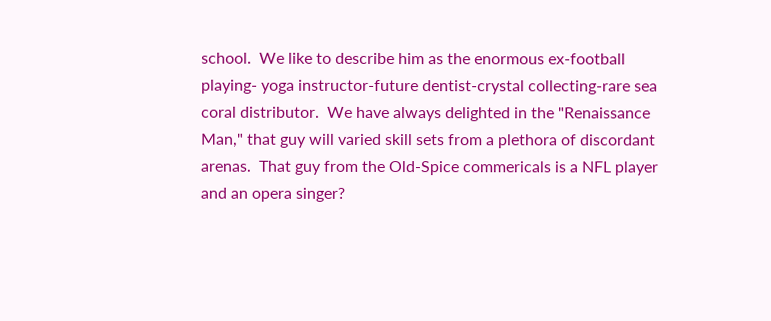school.  We like to describe him as the enormous ex-football playing- yoga instructor-future dentist-crystal collecting-rare sea coral distributor.  We have always delighted in the "Renaissance Man," that guy will varied skill sets from a plethora of discordant arenas.  That guy from the Old-Spice commericals is a NFL player and an opera singer?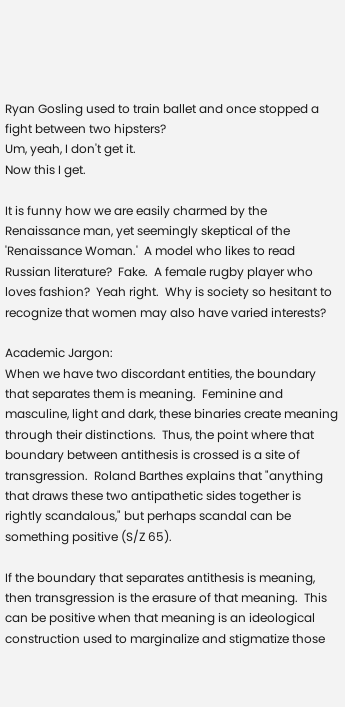Ryan Gosling used to train ballet and once stopped a fight between two hipsters?
Um, yeah, I don't get it.
Now this I get.

It is funny how we are easily charmed by the Renaissance man, yet seemingly skeptical of the 'Renaissance Woman.'  A model who likes to read Russian literature?  Fake.  A female rugby player who loves fashion?  Yeah right.  Why is society so hesitant to recognize that women may also have varied interests?

Academic Jargon:
When we have two discordant entities, the boundary that separates them is meaning.  Feminine and masculine, light and dark, these binaries create meaning through their distinctions.  Thus, the point where that boundary between antithesis is crossed is a site of transgression.  Roland Barthes explains that "anything that draws these two antipathetic sides together is rightly scandalous," but perhaps scandal can be something positive (S/Z 65).

If the boundary that separates antithesis is meaning, then transgression is the erasure of that meaning.  This can be positive when that meaning is an ideological construction used to marginalize and stigmatize those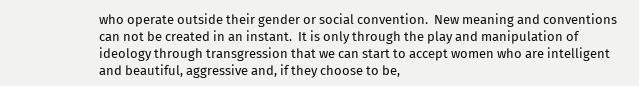who operate outside their gender or social convention.  New meaning and conventions can not be created in an instant.  It is only through the play and manipulation of ideology through transgression that we can start to accept women who are intelligent and beautiful, aggressive and, if they choose to be,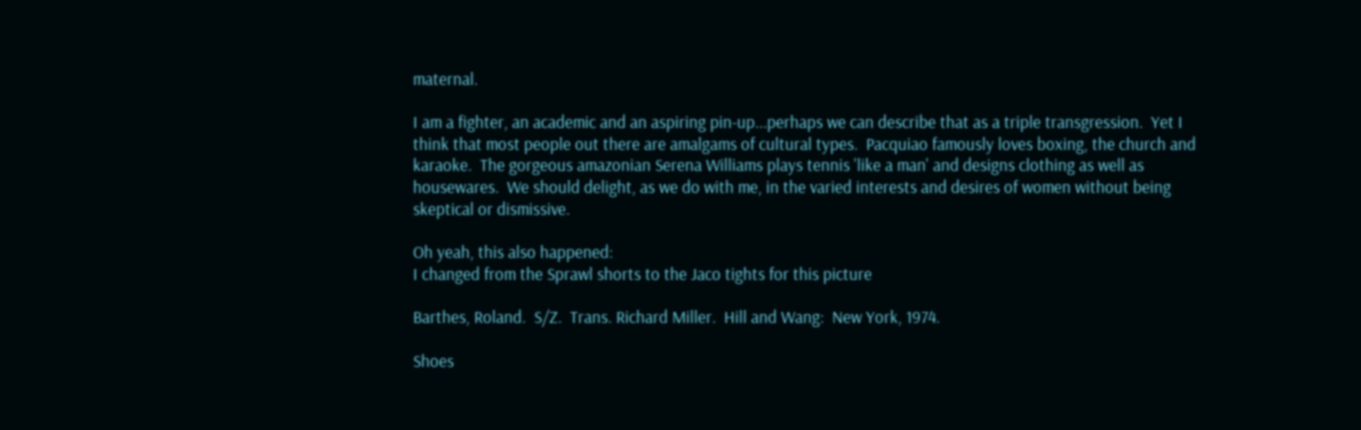maternal.

I am a fighter, an academic and an aspiring pin-up...perhaps we can describe that as a triple transgression.  Yet I think that most people out there are amalgams of cultural types.  Pacquiao famously loves boxing, the church and karaoke.  The gorgeous amazonian Serena Williams plays tennis 'like a man' and designs clothing as well as housewares.  We should delight, as we do with me, in the varied interests and desires of women without being skeptical or dismissive.

Oh yeah, this also happened:
I changed from the Sprawl shorts to the Jaco tights for this picture

Barthes, Roland.  S/Z.  Trans. Richard Miller.  Hill and Wang:  New York, 1974.

Shoes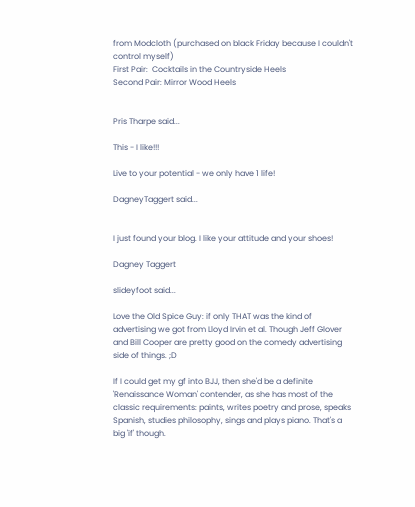from Modcloth (purchased on black Friday because I couldn't control myself)
First Pair:  Cocktails in the Countryside Heels
Second Pair: Mirror Wood Heels


Pris Tharpe said...

This - I like!!!

Live to your potential - we only have 1 life!

DagneyTaggert said...


I just found your blog. I like your attitude and your shoes!

Dagney Taggert

slideyfoot said...

Love the Old Spice Guy: if only THAT was the kind of advertising we got from Lloyd Irvin et al. Though Jeff Glover and Bill Cooper are pretty good on the comedy advertising side of things. ;D

If I could get my gf into BJJ, then she'd be a definite 'Renaissance Woman' contender, as she has most of the classic requirements: paints, writes poetry and prose, speaks Spanish, studies philosophy, sings and plays piano. That's a big 'if' though.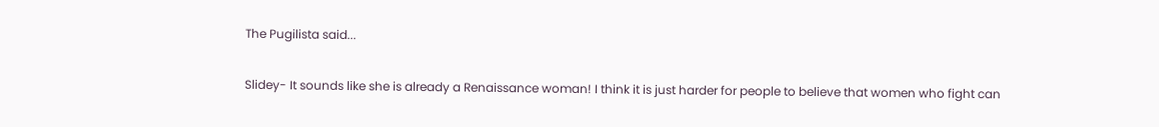The Pugilista said...

Slidey- It sounds like she is already a Renaissance woman! I think it is just harder for people to believe that women who fight can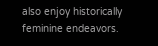also enjoy historically feminine endeavors.